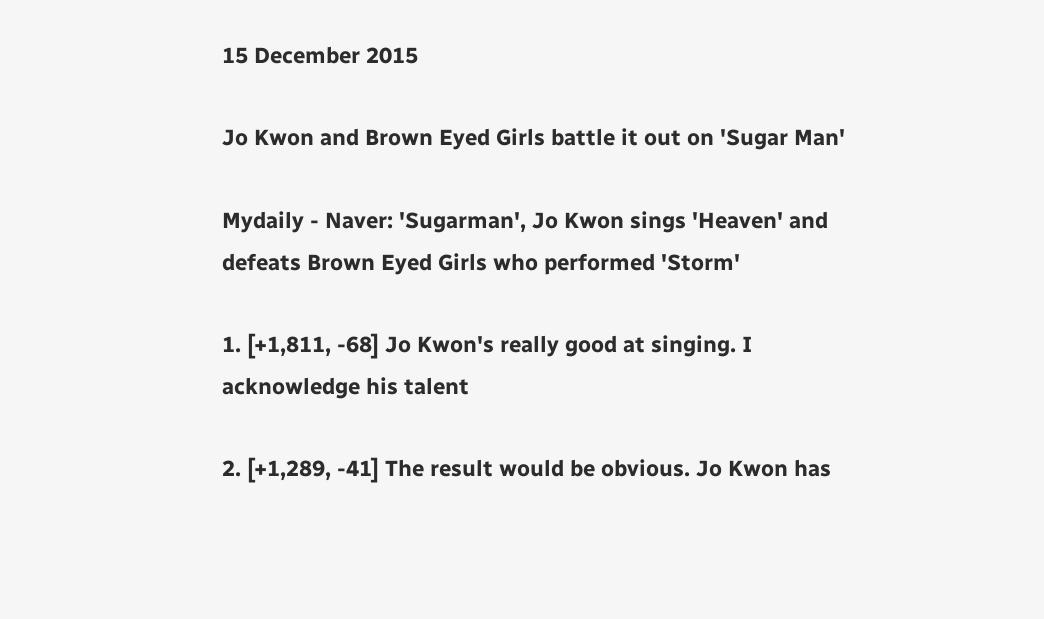15 December 2015

Jo Kwon and Brown Eyed Girls battle it out on 'Sugar Man'

Mydaily - Naver: 'Sugarman', Jo Kwon sings 'Heaven' and defeats Brown Eyed Girls who performed 'Storm'

1. [+1,811, -68] Jo Kwon's really good at singing. I acknowledge his talent

2. [+1,289, -41] The result would be obvious. Jo Kwon has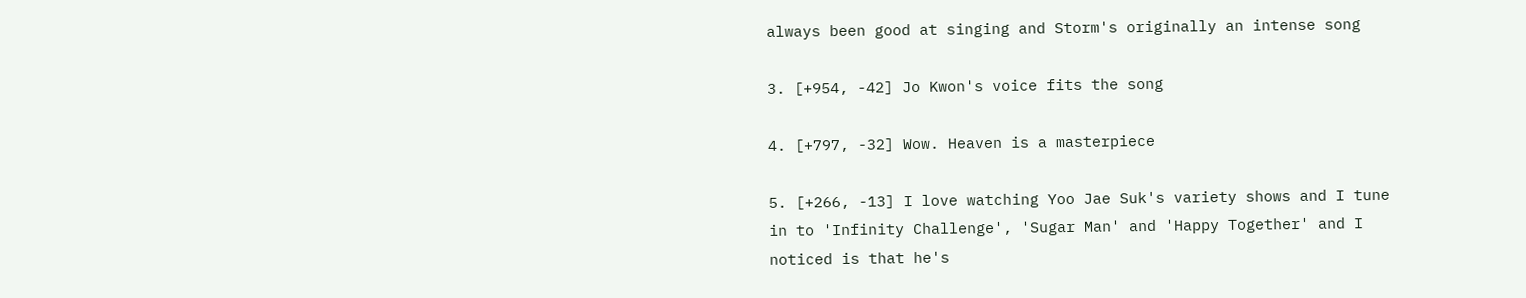always been good at singing and Storm's originally an intense song

3. [+954, -42] Jo Kwon's voice fits the song

4. [+797, -32] Wow. Heaven is a masterpiece

5. [+266, -13] I love watching Yoo Jae Suk's variety shows and I tune in to 'Infinity Challenge', 'Sugar Man' and 'Happy Together' and I noticed is that he's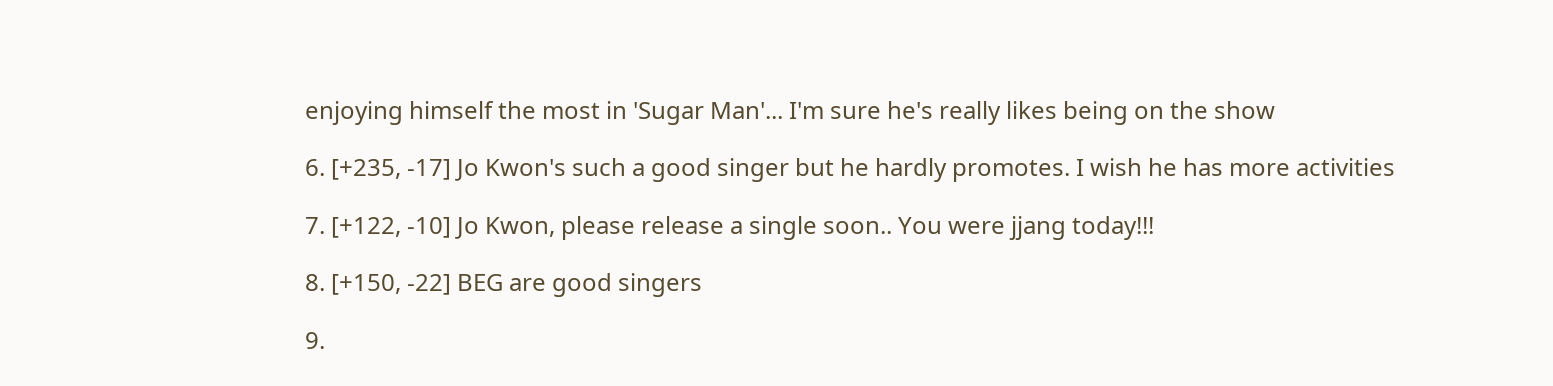enjoying himself the most in 'Sugar Man'... I'm sure he's really likes being on the show

6. [+235, -17] Jo Kwon's such a good singer but he hardly promotes. I wish he has more activities

7. [+122, -10] Jo Kwon, please release a single soon.. You were jjang today!!!

8. [+150, -22] BEG are good singers

9.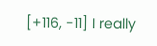[+116, -11] I really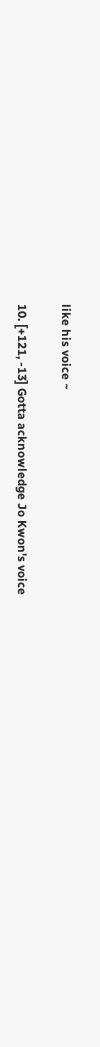like his voice ~

10. [+121, -13] Gotta acknowledge Jo Kwon's voice